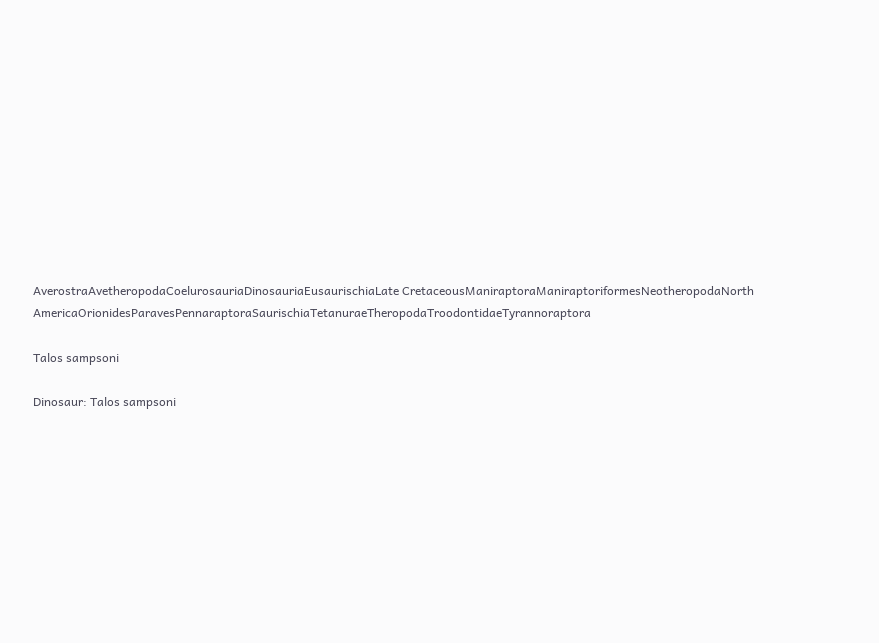AverostraAvetheropodaCoelurosauriaDinosauriaEusaurischiaLate CretaceousManiraptoraManiraptoriformesNeotheropodaNorth AmericaOrionidesParavesPennaraptoraSaurischiaTetanuraeTheropodaTroodontidaeTyrannoraptora

Talos sampsoni

Dinosaur: Talos sampsoni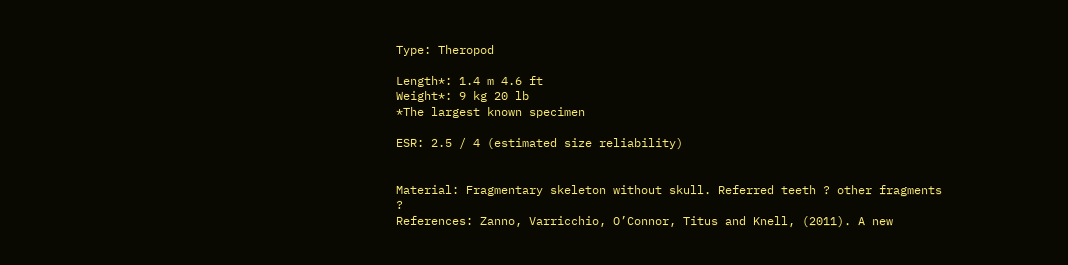Type: Theropod

Length*: 1.4 m 4.6 ft
Weight*: 9 kg 20 lb
*The largest known specimen

ESR: 2.5 / 4 (estimated size reliability)


Material: Fragmentary skeleton without skull. Referred teeth ? other fragments ?
References: Zanno, Varricchio, O’Connor, Titus and Knell, (2011). A new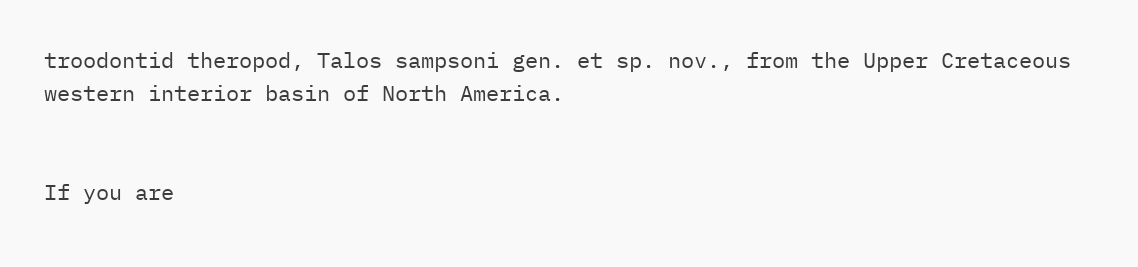troodontid theropod, Talos sampsoni gen. et sp. nov., from the Upper Cretaceous western interior basin of North America.


If you are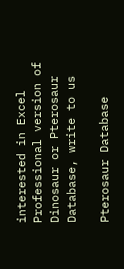interested in Excel Professional version of Dinosaur or Pterosaur Database, write to us

Pterosaur Database